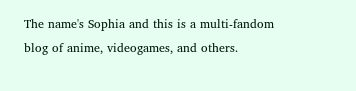The name's Sophia and this is a multi-fandom blog of anime, videogames, and others.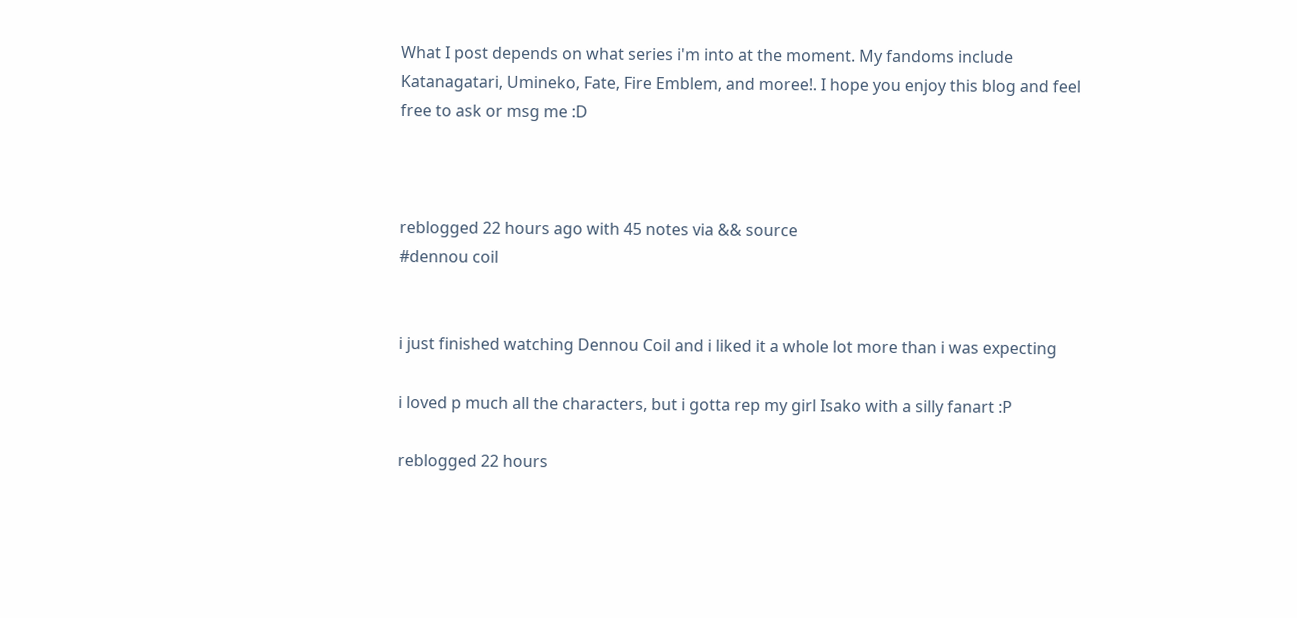What I post depends on what series i'm into at the moment. My fandoms include Katanagatari, Umineko, Fate, Fire Emblem, and moree!. I hope you enjoy this blog and feel free to ask or msg me :D



reblogged 22 hours ago with 45 notes via && source
#dennou coil


i just finished watching Dennou Coil and i liked it a whole lot more than i was expecting

i loved p much all the characters, but i gotta rep my girl Isako with a silly fanart :P

reblogged 22 hours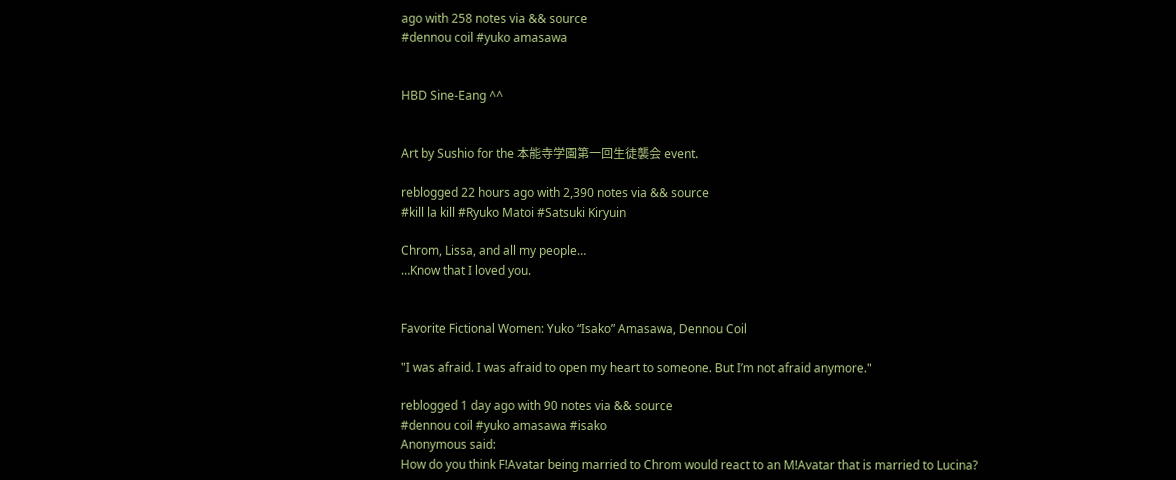ago with 258 notes via && source
#dennou coil #yuko amasawa


HBD Sine-Eang ^^


Art by Sushio for the 本能寺学園第一回生徒襲会 event.

reblogged 22 hours ago with 2,390 notes via && source
#kill la kill #Ryuko Matoi #Satsuki Kiryuin

Chrom, Lissa, and all my people…
…Know that I loved you.


Favorite Fictional Women: Yuko “Isako” Amasawa, Dennou Coil

"I was afraid. I was afraid to open my heart to someone. But I’m not afraid anymore."

reblogged 1 day ago with 90 notes via && source
#dennou coil #yuko amasawa #isako
Anonymous said:
How do you think F!Avatar being married to Chrom would react to an M!Avatar that is married to Lucina?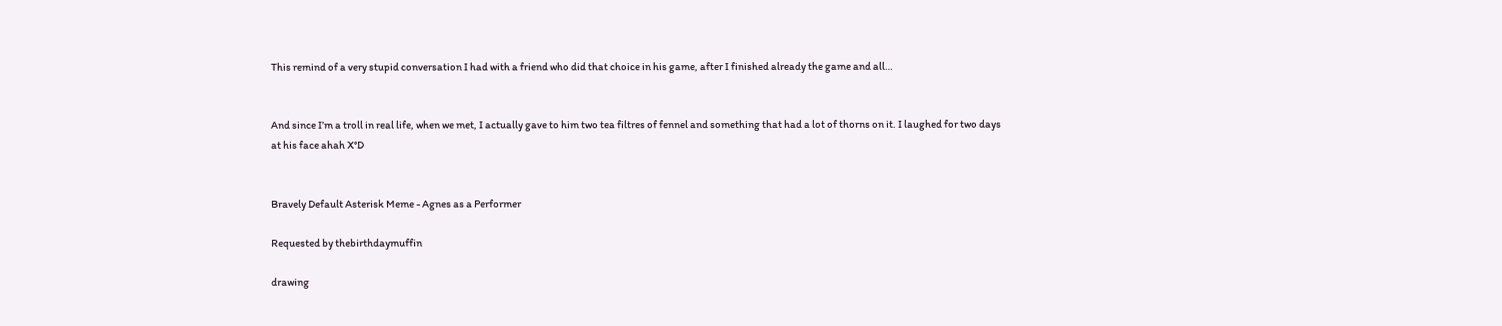This remind of a very stupid conversation I had with a friend who did that choice in his game, after I finished already the game and all…


And since I’m a troll in real life, when we met, I actually gave to him two tea filtres of fennel and something that had a lot of thorns on it. I laughed for two days at his face ahah X°D


Bravely Default Asterisk Meme - Agnes as a Performer

Requested by thebirthdaymuffin

drawing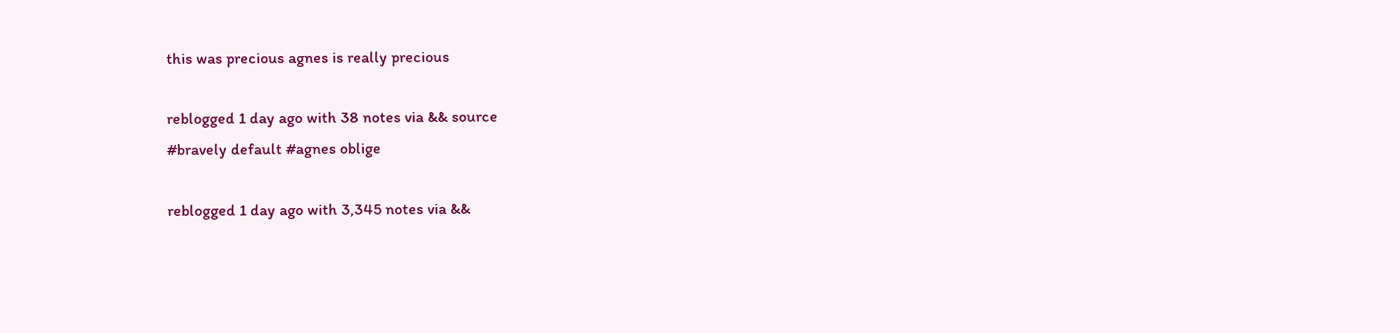this was precious agnes is really precious

reblogged 1 day ago with 38 notes via && source
#bravely default #agnes oblige

reblogged 1 day ago with 3,345 notes via &&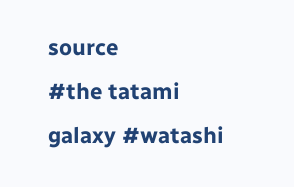source
#the tatami galaxy #watashi